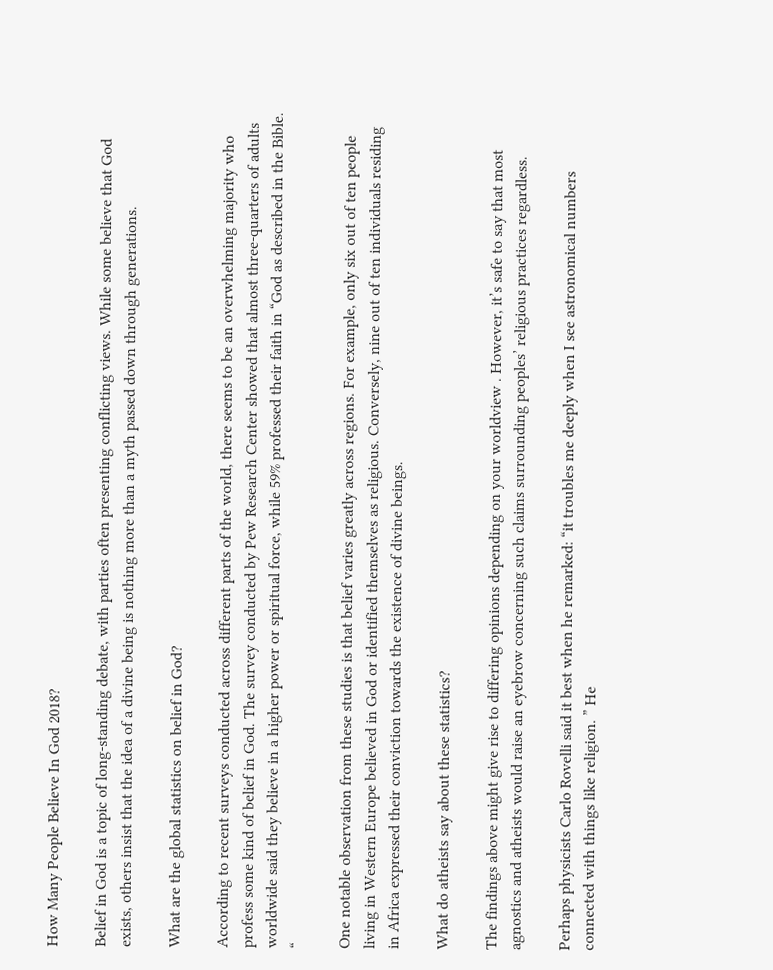How Many People Believe In God 2018?

Belief in God is a topic of long-standing debate, with parties often presenting conflicting views. While some believe that God exists, others insist that the idea of a divine being is nothing more than a myth passed down through generations.

What are the global statistics on belief in God?

According to recent surveys conducted across different parts of the world, there seems to be an overwhelming majority who profess some kind of belief in God. The survey conducted by Pew Research Center showed that almost three-quarters of adults worldwide said they believe in a higher power or spiritual force, while 59% professed their faith in “God as described in the Bible. “

One notable observation from these studies is that belief varies greatly across regions. For example, only six out of ten people living in Western Europe believed in God or identified themselves as religious. Conversely, nine out of ten individuals residing in Africa expressed their conviction towards the existence of divine beings.

What do atheists say about these statistics?

The findings above might give rise to differing opinions depending on your worldview . However, it’s safe to say that most agnostics and atheists would raise an eyebrow concerning such claims surrounding peoples’ religious practices regardless.

Perhaps physicists Carlo Rovelli said it best when he remarked: “it troubles me deeply when I see astronomical numbers connected with things like religion. ” He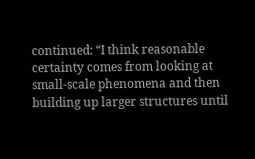continued: “I think reasonable certainty comes from looking at small-scale phenomena and then building up larger structures until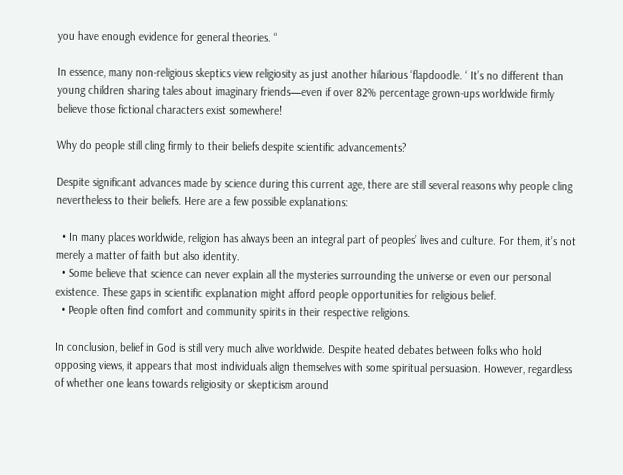you have enough evidence for general theories. “

In essence, many non-religious skeptics view religiosity as just another hilarious ‘flapdoodle. ‘ It’s no different than young children sharing tales about imaginary friends—even if over 82% percentage grown-ups worldwide firmly believe those fictional characters exist somewhere!

Why do people still cling firmly to their beliefs despite scientific advancements?

Despite significant advances made by science during this current age, there are still several reasons why people cling nevertheless to their beliefs. Here are a few possible explanations:

  • In many places worldwide, religion has always been an integral part of peoples’ lives and culture. For them, it’s not merely a matter of faith but also identity.
  • Some believe that science can never explain all the mysteries surrounding the universe or even our personal existence. These gaps in scientific explanation might afford people opportunities for religious belief.
  • People often find comfort and community spirits in their respective religions.

In conclusion, belief in God is still very much alive worldwide. Despite heated debates between folks who hold opposing views, it appears that most individuals align themselves with some spiritual persuasion. However, regardless of whether one leans towards religiosity or skepticism around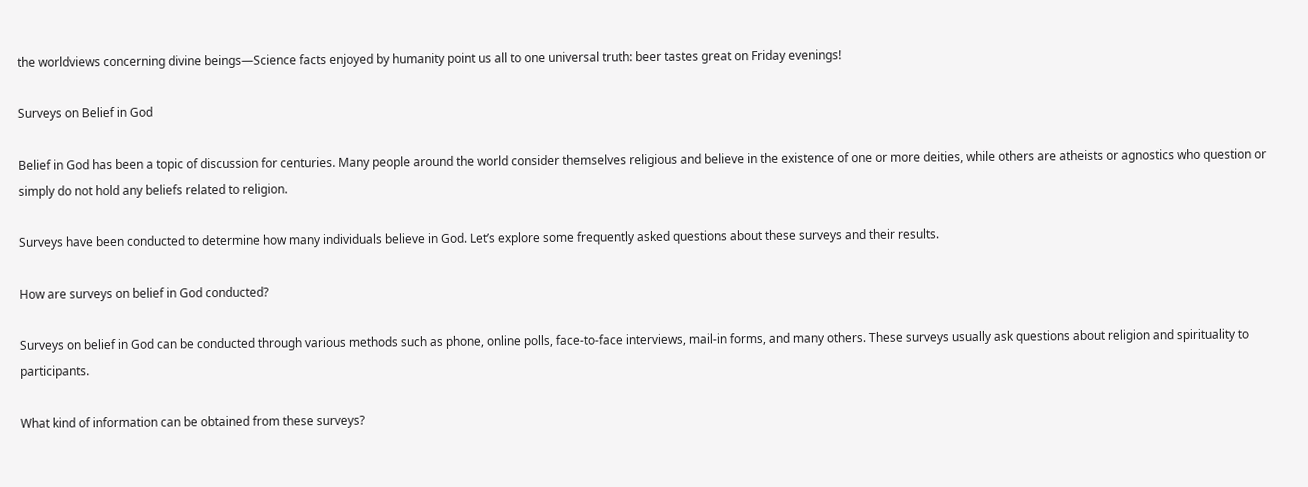the worldviews concerning divine beings—Science facts enjoyed by humanity point us all to one universal truth: beer tastes great on Friday evenings!

Surveys on Belief in God

Belief in God has been a topic of discussion for centuries. Many people around the world consider themselves religious and believe in the existence of one or more deities, while others are atheists or agnostics who question or simply do not hold any beliefs related to religion.

Surveys have been conducted to determine how many individuals believe in God. Let’s explore some frequently asked questions about these surveys and their results.

How are surveys on belief in God conducted?

Surveys on belief in God can be conducted through various methods such as phone, online polls, face-to-face interviews, mail-in forms, and many others. These surveys usually ask questions about religion and spirituality to participants.

What kind of information can be obtained from these surveys?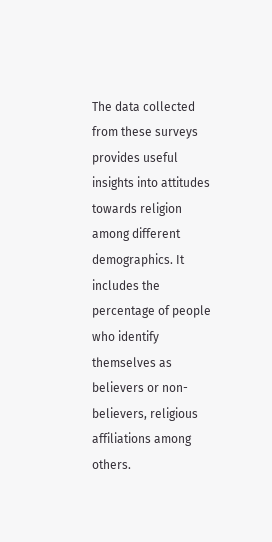The data collected from these surveys provides useful insights into attitudes towards religion among different demographics. It includes the percentage of people who identify themselves as believers or non-believers, religious affiliations among others.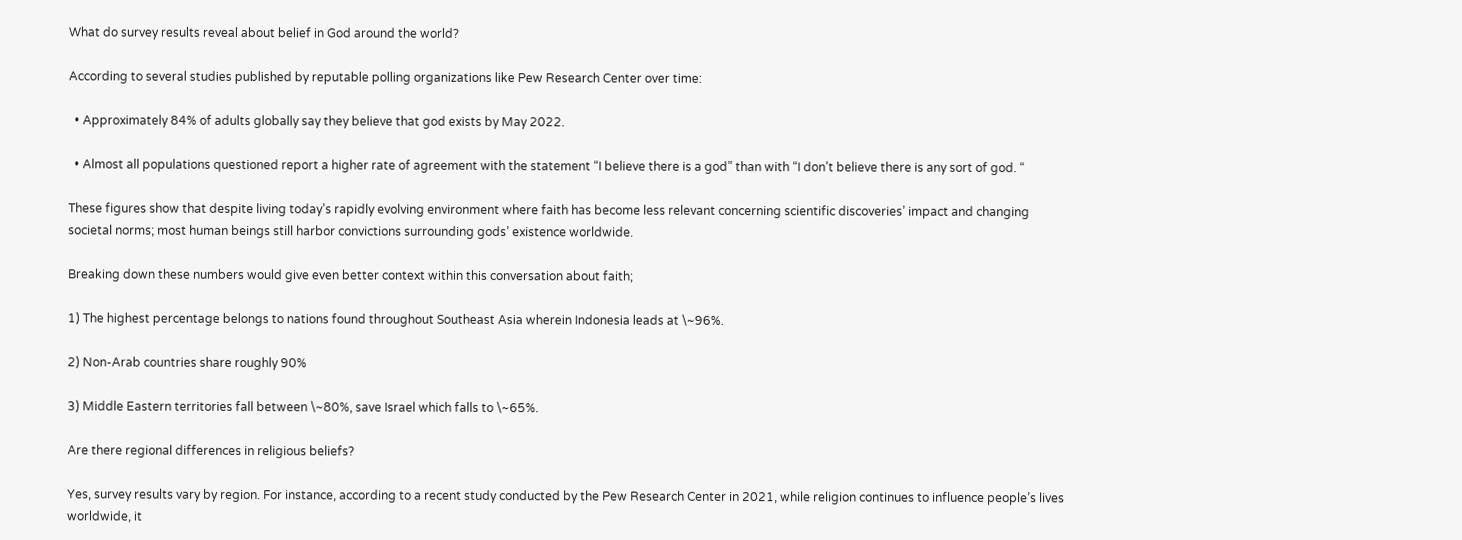What do survey results reveal about belief in God around the world?

According to several studies published by reputable polling organizations like Pew Research Center over time:

  • Approximately 84% of adults globally say they believe that god exists by May 2022.

  • Almost all populations questioned report a higher rate of agreement with the statement “I believe there is a god” than with “I don’t believe there is any sort of god. “

These figures show that despite living today’s rapidly evolving environment where faith has become less relevant concerning scientific discoveries’ impact and changing societal norms; most human beings still harbor convictions surrounding gods’ existence worldwide.

Breaking down these numbers would give even better context within this conversation about faith;

1) The highest percentage belongs to nations found throughout Southeast Asia wherein Indonesia leads at \~96%.

2) Non-Arab countries share roughly 90%

3) Middle Eastern territories fall between \~80%, save Israel which falls to \~65%.

Are there regional differences in religious beliefs?

Yes, survey results vary by region. For instance, according to a recent study conducted by the Pew Research Center in 2021, while religion continues to influence people’s lives worldwide, it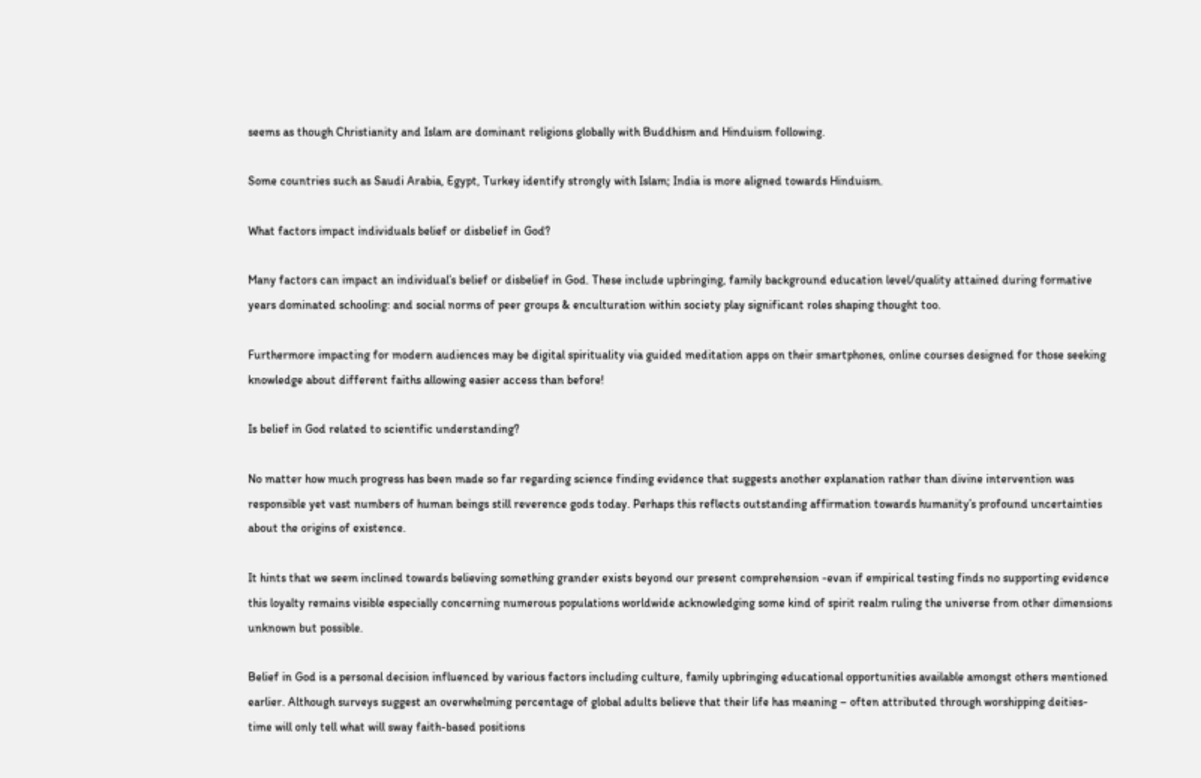seems as though Christianity and Islam are dominant religions globally with Buddhism and Hinduism following.

Some countries such as Saudi Arabia, Egypt, Turkey identify strongly with Islam; India is more aligned towards Hinduism.

What factors impact individuals belief or disbelief in God?

Many factors can impact an individual’s belief or disbelief in God. These include upbringing, family background education level/quality attained during formative years dominated schooling: and social norms of peer groups & enculturation within society play significant roles shaping thought too.

Furthermore impacting for modern audiences may be digital spirituality via guided meditation apps on their smartphones, online courses designed for those seeking knowledge about different faiths allowing easier access than before!

Is belief in God related to scientific understanding?

No matter how much progress has been made so far regarding science finding evidence that suggests another explanation rather than divine intervention was responsible yet vast numbers of human beings still reverence gods today. Perhaps this reflects outstanding affirmation towards humanity’s profound uncertainties about the origins of existence.

It hints that we seem inclined towards believing something grander exists beyond our present comprehension -evan if empirical testing finds no supporting evidence this loyalty remains visible especially concerning numerous populations worldwide acknowledging some kind of spirit realm ruling the universe from other dimensions unknown but possible.

Belief in God is a personal decision influenced by various factors including culture, family upbringing educational opportunities available amongst others mentioned earlier. Although surveys suggest an overwhelming percentage of global adults believe that their life has meaning – often attributed through worshipping deities- time will only tell what will sway faith-based positions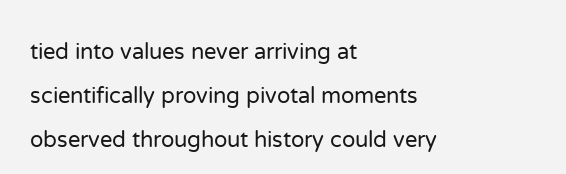tied into values never arriving at scientifically proving pivotal moments observed throughout history could very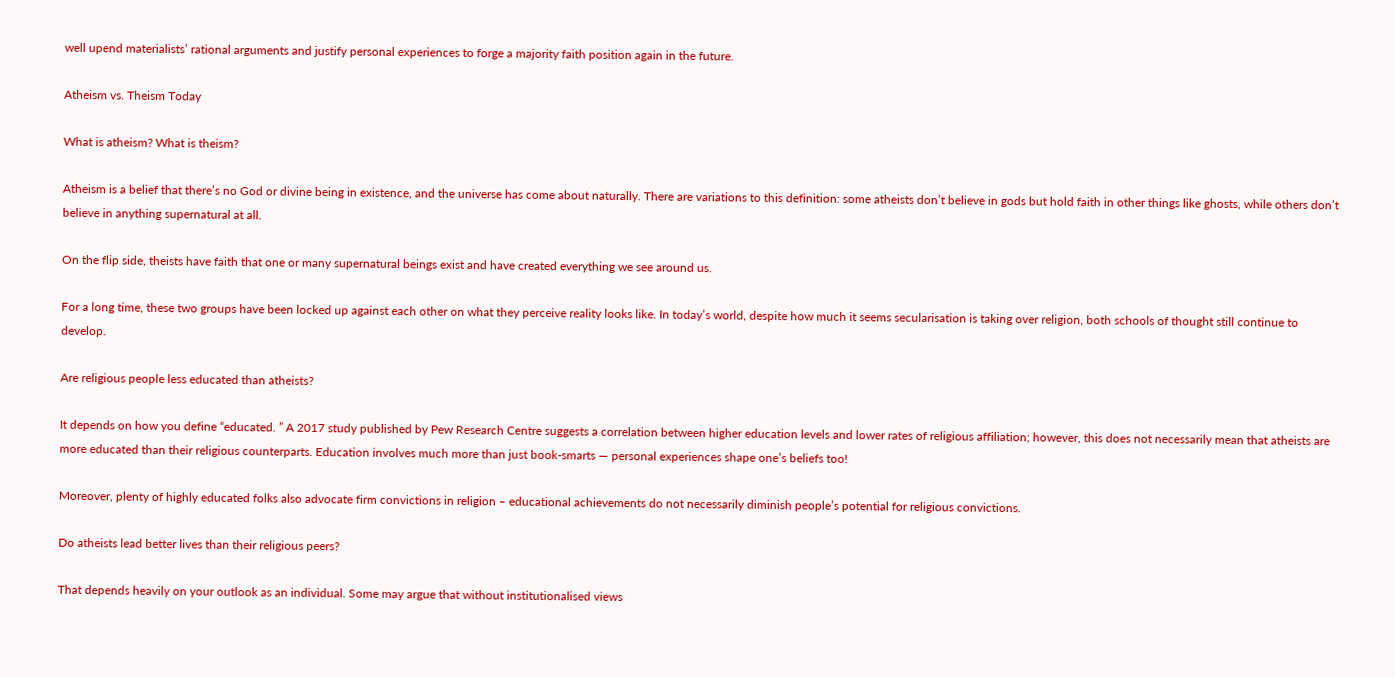well upend materialists’ rational arguments and justify personal experiences to forge a majority faith position again in the future.

Atheism vs. Theism Today

What is atheism? What is theism?

Atheism is a belief that there’s no God or divine being in existence, and the universe has come about naturally. There are variations to this definition: some atheists don’t believe in gods but hold faith in other things like ghosts, while others don’t believe in anything supernatural at all.

On the flip side, theists have faith that one or many supernatural beings exist and have created everything we see around us.

For a long time, these two groups have been locked up against each other on what they perceive reality looks like. In today’s world, despite how much it seems secularisation is taking over religion, both schools of thought still continue to develop.

Are religious people less educated than atheists?

It depends on how you define “educated. ” A 2017 study published by Pew Research Centre suggests a correlation between higher education levels and lower rates of religious affiliation; however, this does not necessarily mean that atheists are more educated than their religious counterparts. Education involves much more than just book-smarts — personal experiences shape one’s beliefs too!

Moreover, plenty of highly educated folks also advocate firm convictions in religion – educational achievements do not necessarily diminish people’s potential for religious convictions.

Do atheists lead better lives than their religious peers?

That depends heavily on your outlook as an individual. Some may argue that without institutionalised views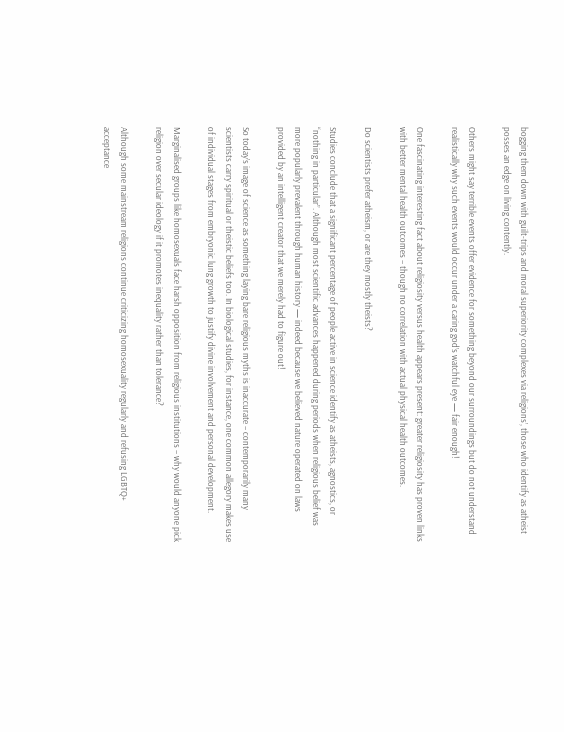bogging them down with guilt-trips and moral superiority complexes via religions’, those who identify as atheist posses an edge on living contently.

Others might say terrible events offer evidence for something beyond our surroundings but do not understand realistically why such events would occur under a caring god’s watchful eye — fair enough!

One fascinating interesting fact about religiosity versus health appears present: greater religiosity has proven links with better mental health outcomes – though no correlation with actual physical health outcomes.

Do scientists prefer atheism, or are they mostly theists?

Studies conclude that a significant percentage of people active in science identify as atheists, agnostics, or “nothing in particular”. Although most scientific advances happened during periods when religious belief was more popularly prevalent through human history — indeed because we believed nature operated on laws provided by an intelligent creator that we merely had to figure out!

So today’s image of science as something laying bare religious myths is inaccurate – contemporarily many scientists carry spiritual or theistic beliefs too. In biological studies, for instance, one common allegory makes use of individual stages from embryonic lung growth to justify divine involvement and personal development.

Marginalised groups like homosexuals face harsh opposition from religious institutions – why would anyone pick religion over secular ideology if it promotes inequality rather than tolerance?

Although some mainstream religions continue criticizing homosexuality regularly and refusing LGBTQ+ acceptance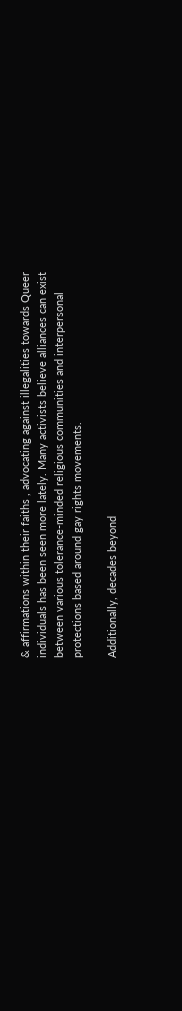& affirmations within their faiths , advocating against illegalities towards Queer individuals has been seen more lately. Many activists believe alliances can exist between various tolerance-minded religious communities and interpersonal protections based around gay rights movements.

Additionally, decades beyond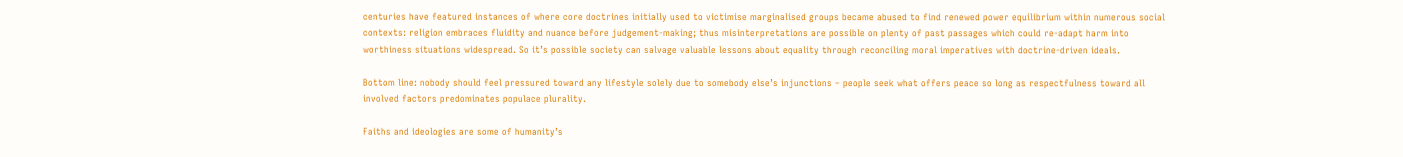centuries have featured instances of where core doctrines initially used to victimise marginalised groups became abused to find renewed power equilibrium within numerous social contexts: religion embraces fluidity and nuance before judgement-making; thus misinterpretations are possible on plenty of past passages which could re-adapt harm into worthiness situations widespread. So it’s possible society can salvage valuable lessons about equality through reconciling moral imperatives with doctrine-driven ideals.

Bottom line: nobody should feel pressured toward any lifestyle solely due to somebody else’s injunctions – people seek what offers peace so long as respectfulness toward all involved factors predominates populace plurality.

Faiths and ideologies are some of humanity’s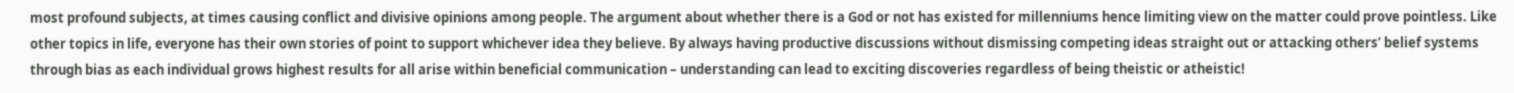most profound subjects, at times causing conflict and divisive opinions among people. The argument about whether there is a God or not has existed for millenniums hence limiting view on the matter could prove pointless. Like other topics in life, everyone has their own stories of point to support whichever idea they believe. By always having productive discussions without dismissing competing ideas straight out or attacking others’ belief systems through bias as each individual grows highest results for all arise within beneficial communication – understanding can lead to exciting discoveries regardless of being theistic or atheistic!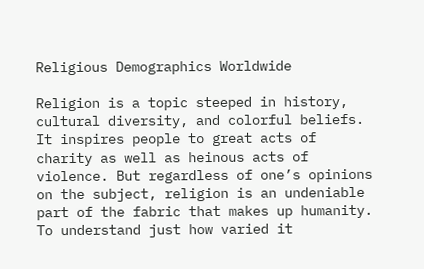Religious Demographics Worldwide

Religion is a topic steeped in history, cultural diversity, and colorful beliefs. It inspires people to great acts of charity as well as heinous acts of violence. But regardless of one’s opinions on the subject, religion is an undeniable part of the fabric that makes up humanity. To understand just how varied it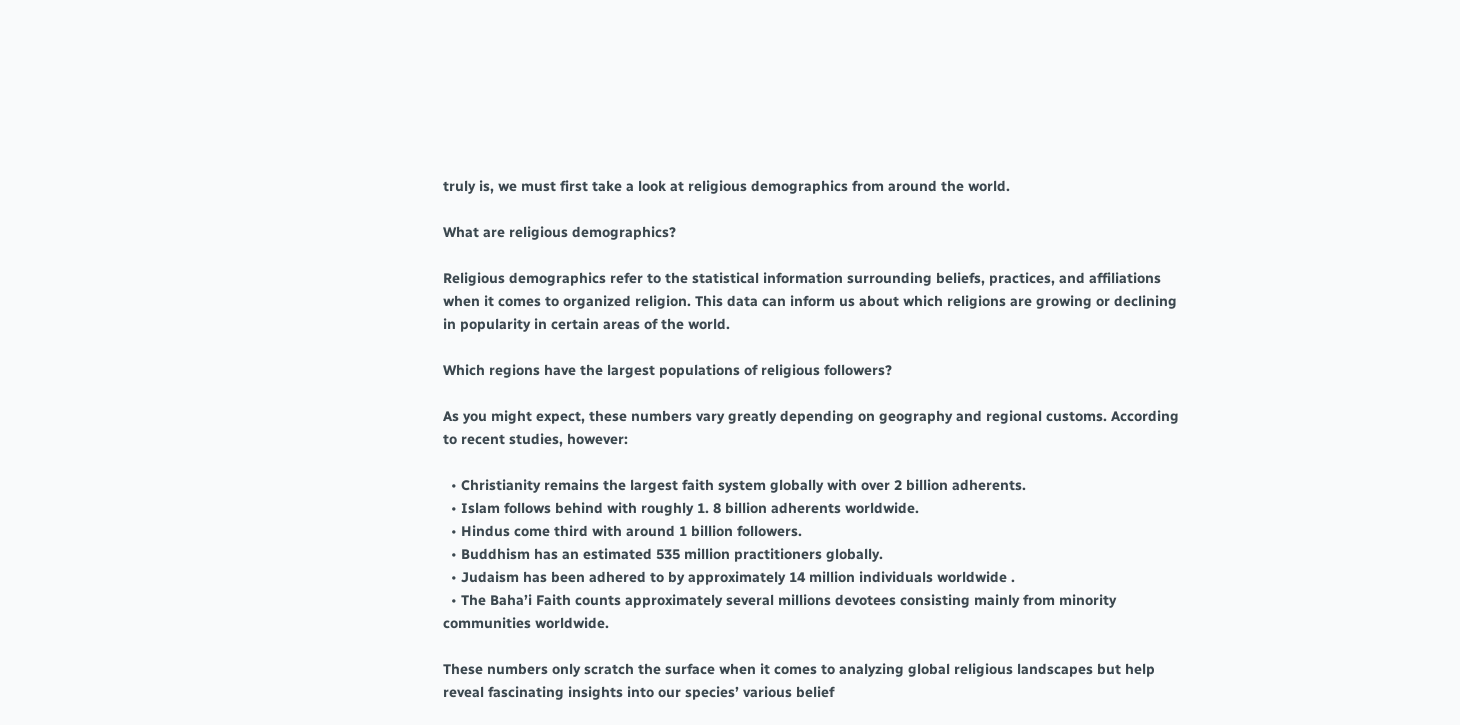truly is, we must first take a look at religious demographics from around the world.

What are religious demographics?

Religious demographics refer to the statistical information surrounding beliefs, practices, and affiliations when it comes to organized religion. This data can inform us about which religions are growing or declining in popularity in certain areas of the world.

Which regions have the largest populations of religious followers?

As you might expect, these numbers vary greatly depending on geography and regional customs. According to recent studies, however:

  • Christianity remains the largest faith system globally with over 2 billion adherents.
  • Islam follows behind with roughly 1. 8 billion adherents worldwide.
  • Hindus come third with around 1 billion followers.
  • Buddhism has an estimated 535 million practitioners globally.
  • Judaism has been adhered to by approximately 14 million individuals worldwide .
  • The Baha’i Faith counts approximately several millions devotees consisting mainly from minority communities worldwide.

These numbers only scratch the surface when it comes to analyzing global religious landscapes but help reveal fascinating insights into our species’ various belief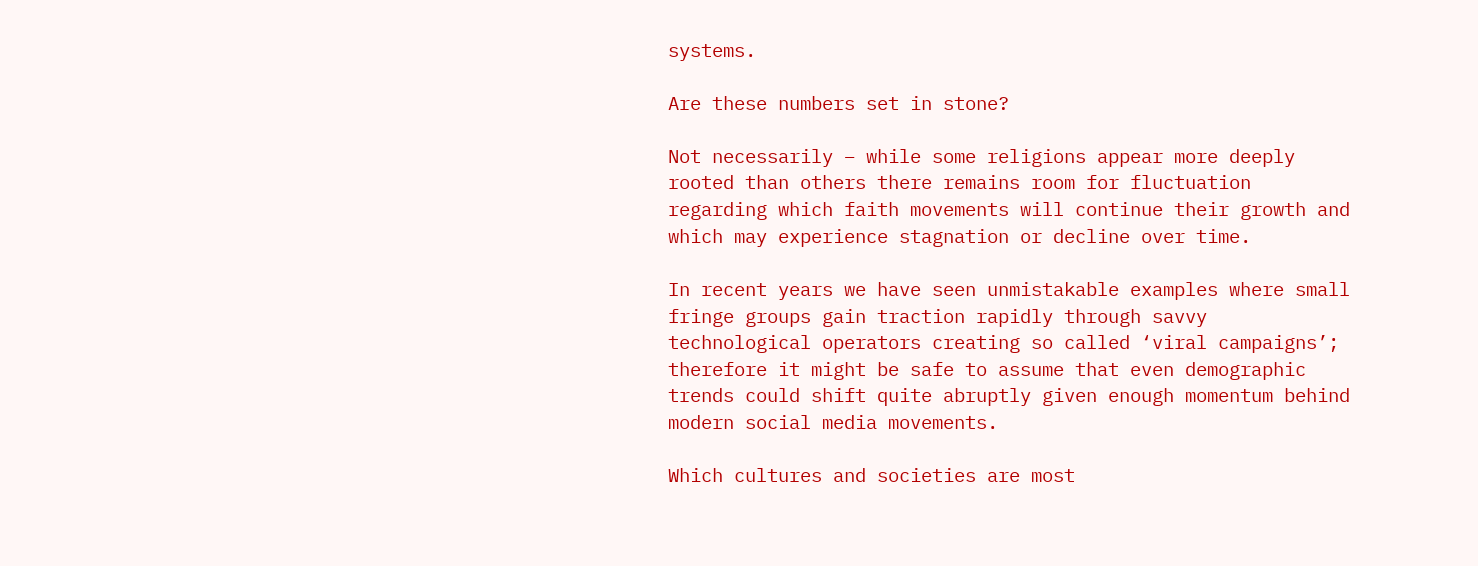systems.

Are these numbers set in stone?

Not necessarily – while some religions appear more deeply rooted than others there remains room for fluctuation regarding which faith movements will continue their growth and which may experience stagnation or decline over time.

In recent years we have seen unmistakable examples where small fringe groups gain traction rapidly through savvy technological operators creating so called ‘viral campaigns’; therefore it might be safe to assume that even demographic trends could shift quite abruptly given enough momentum behind modern social media movements.

Which cultures and societies are most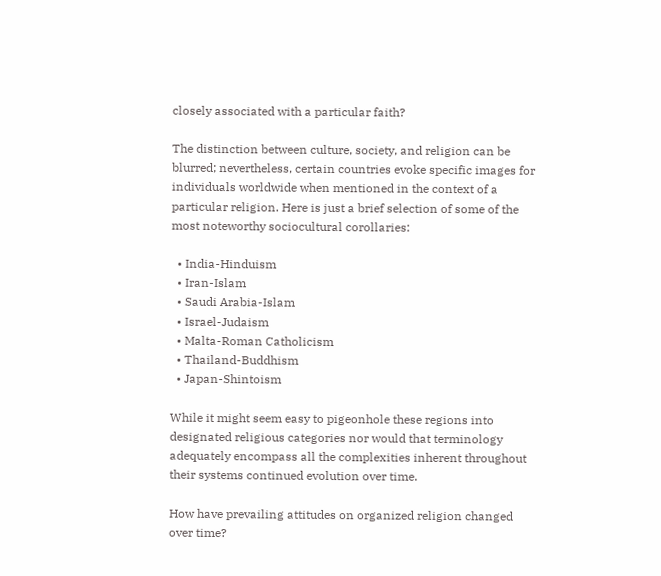closely associated with a particular faith?

The distinction between culture, society, and religion can be blurred; nevertheless, certain countries evoke specific images for individuals worldwide when mentioned in the context of a particular religion. Here is just a brief selection of some of the most noteworthy sociocultural corollaries:

  • India-Hinduism
  • Iran-Islam
  • Saudi Arabia-Islam
  • Israel-Judaism
  • Malta-Roman Catholicism
  • Thailand-Buddhism
  • Japan-Shintoism

While it might seem easy to pigeonhole these regions into designated religious categories nor would that terminology adequately encompass all the complexities inherent throughout their systems continued evolution over time.

How have prevailing attitudes on organized religion changed over time?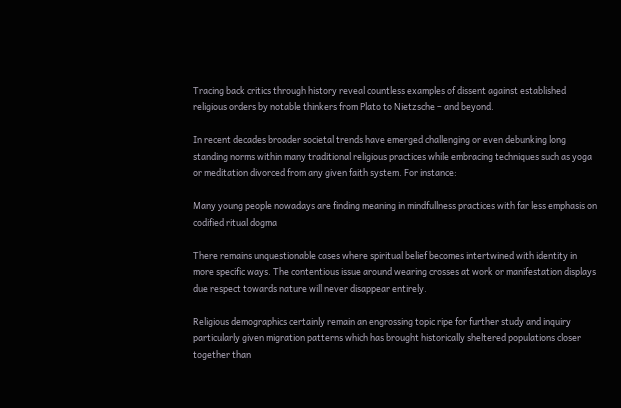Tracing back critics through history reveal countless examples of dissent against established religious orders by notable thinkers from Plato to Nietzsche – and beyond.

In recent decades broader societal trends have emerged challenging or even debunking long standing norms within many traditional religious practices while embracing techniques such as yoga or meditation divorced from any given faith system. For instance:

Many young people nowadays are finding meaning in mindfullness practices with far less emphasis on codified ritual dogma

There remains unquestionable cases where spiritual belief becomes intertwined with identity in more specific ways. The contentious issue around wearing crosses at work or manifestation displays due respect towards nature will never disappear entirely.

Religious demographics certainly remain an engrossing topic ripe for further study and inquiry particularly given migration patterns which has brought historically sheltered populations closer together than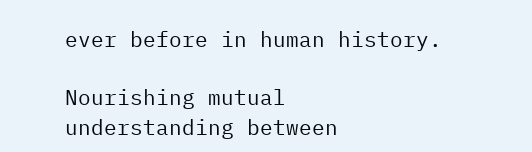ever before in human history.

Nourishing mutual understanding between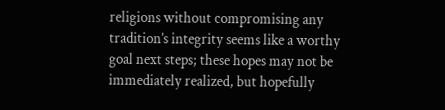religions without compromising any tradition’s integrity seems like a worthy goal next steps; these hopes may not be immediately realized, but hopefully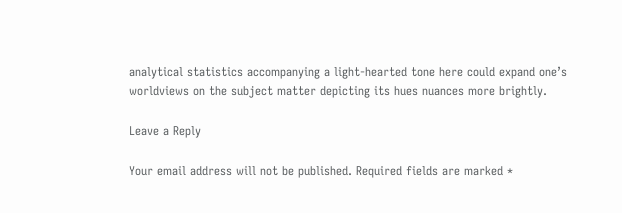analytical statistics accompanying a light-hearted tone here could expand one’s worldviews on the subject matter depicting its hues nuances more brightly.

Leave a Reply

Your email address will not be published. Required fields are marked *